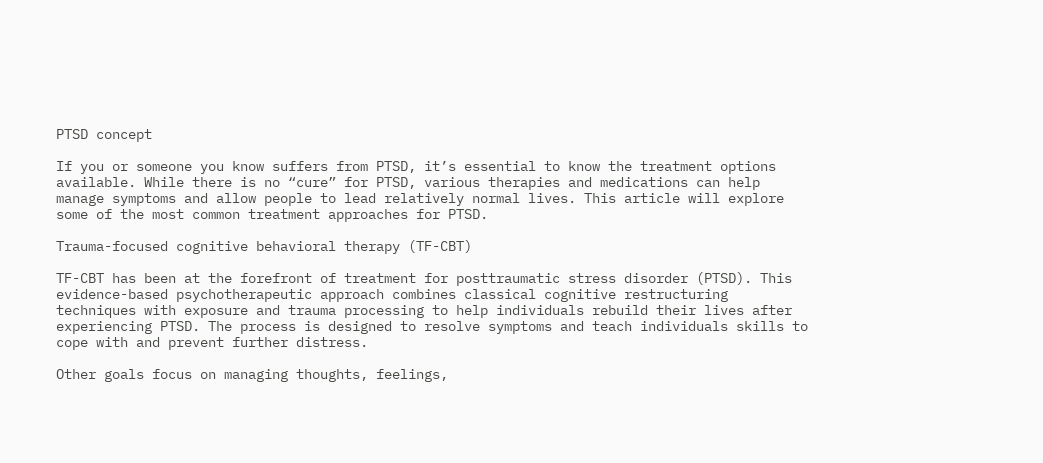PTSD concept

If you or someone you know suffers from PTSD, it’s essential to know the treatment options available. While there is no “cure” for PTSD, various therapies and medications can help manage symptoms and allow people to lead relatively normal lives. This article will explore some of the most common treatment approaches for PTSD.

Trauma-focused cognitive behavioral therapy (TF-CBT)

TF-CBT has been at the forefront of treatment for posttraumatic stress disorder (PTSD). This evidence-based psychotherapeutic approach combines classical cognitive restructuring techniques with exposure and trauma processing to help individuals rebuild their lives after experiencing PTSD. The process is designed to resolve symptoms and teach individuals skills to cope with and prevent further distress.

Other goals focus on managing thoughts, feelings,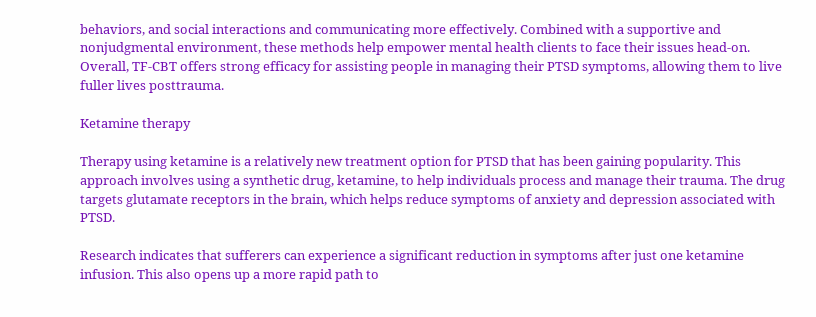behaviors, and social interactions and communicating more effectively. Combined with a supportive and nonjudgmental environment, these methods help empower mental health clients to face their issues head-on. Overall, TF-CBT offers strong efficacy for assisting people in managing their PTSD symptoms, allowing them to live fuller lives posttrauma.

Ketamine therapy

Therapy using ketamine is a relatively new treatment option for PTSD that has been gaining popularity. This approach involves using a synthetic drug, ketamine, to help individuals process and manage their trauma. The drug targets glutamate receptors in the brain, which helps reduce symptoms of anxiety and depression associated with PTSD.

Research indicates that sufferers can experience a significant reduction in symptoms after just one ketamine infusion. This also opens up a more rapid path to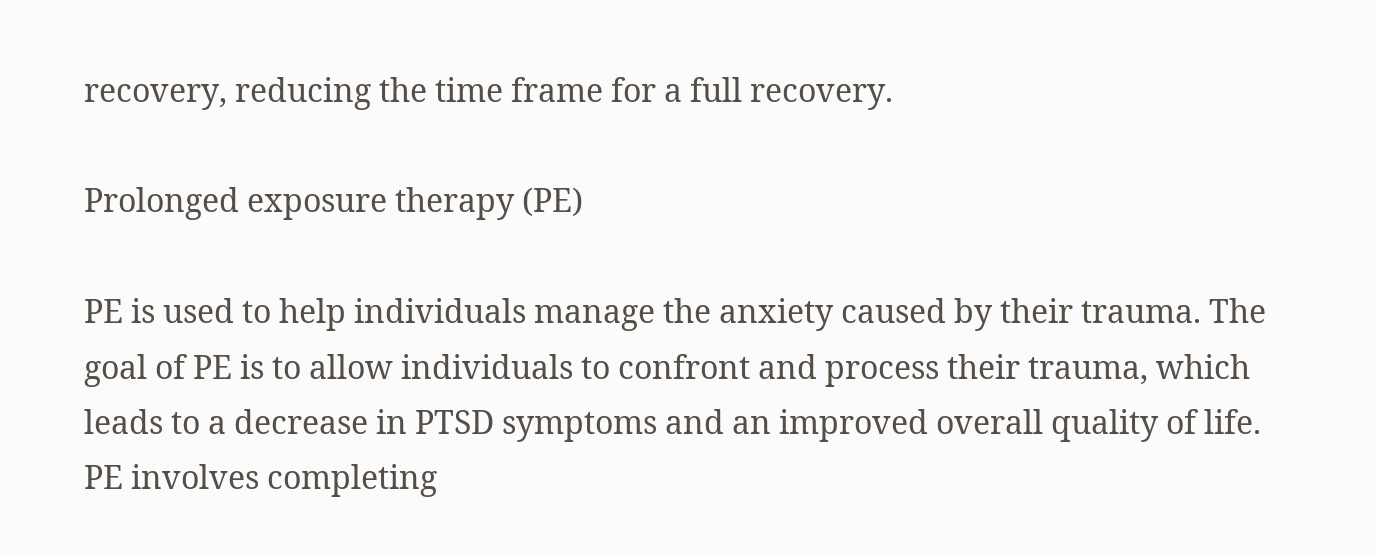recovery, reducing the time frame for a full recovery.

Prolonged exposure therapy (PE)

PE is used to help individuals manage the anxiety caused by their trauma. The goal of PE is to allow individuals to confront and process their trauma, which leads to a decrease in PTSD symptoms and an improved overall quality of life. PE involves completing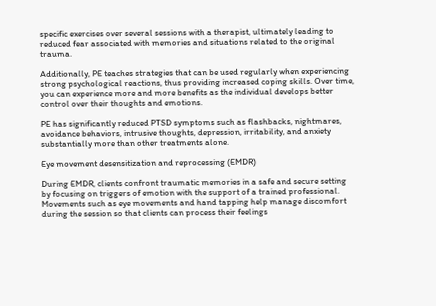specific exercises over several sessions with a therapist, ultimately leading to reduced fear associated with memories and situations related to the original trauma.

Additionally, PE teaches strategies that can be used regularly when experiencing strong psychological reactions, thus providing increased coping skills. Over time, you can experience more and more benefits as the individual develops better control over their thoughts and emotions.

PE has significantly reduced PTSD symptoms such as flashbacks, nightmares, avoidance behaviors, intrusive thoughts, depression, irritability, and anxiety substantially more than other treatments alone.

Eye movement desensitization and reprocessing (EMDR)

During EMDR, clients confront traumatic memories in a safe and secure setting by focusing on triggers of emotion with the support of a trained professional. Movements such as eye movements and hand tapping help manage discomfort during the session so that clients can process their feelings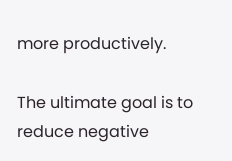more productively.

The ultimate goal is to reduce negative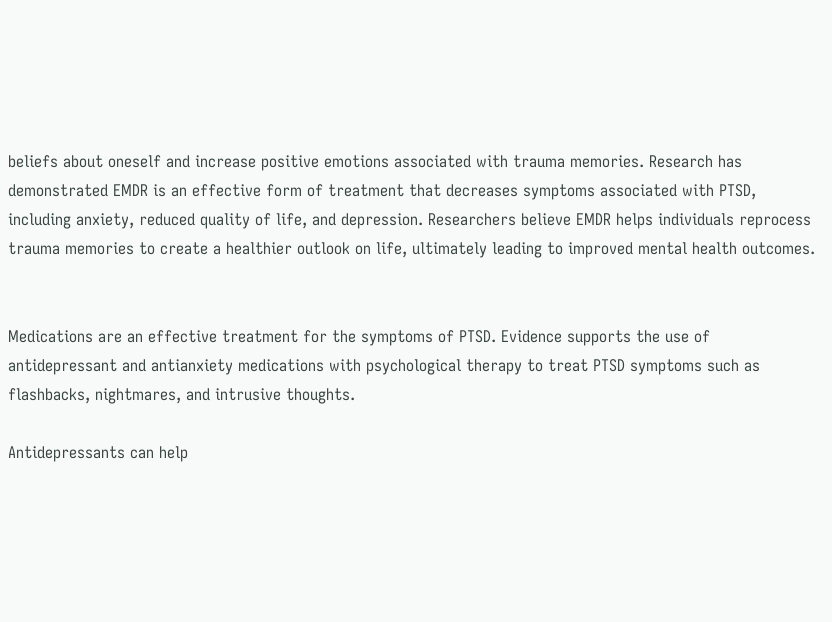beliefs about oneself and increase positive emotions associated with trauma memories. Research has demonstrated EMDR is an effective form of treatment that decreases symptoms associated with PTSD, including anxiety, reduced quality of life, and depression. Researchers believe EMDR helps individuals reprocess trauma memories to create a healthier outlook on life, ultimately leading to improved mental health outcomes.


Medications are an effective treatment for the symptoms of PTSD. Evidence supports the use of antidepressant and antianxiety medications with psychological therapy to treat PTSD symptoms such as flashbacks, nightmares, and intrusive thoughts.

Antidepressants can help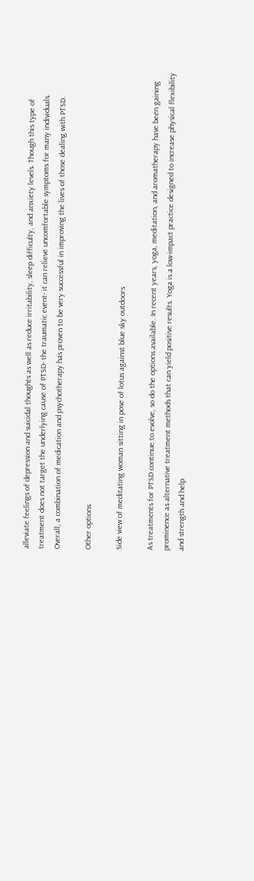alleviate feelings of depression and suicidal thoughts as well as reduce irritability, sleep difficulty, and anxiety levels. Though this type of treatment does not target the underlying cause of PTSD- the traumatic event- it can relieve uncomfortable symptoms for many individuals. Overall, a combination of medication and psychotherapy has proven to be very successful in improving the lives of those dealing with PTSD.

Other options

Side view of meditating woman sitting in pose of lotus against blue sky outdoors

As treatments for PTSD continue to evolve, so do the options available. In recent years, yoga, meditation, and aromatherapy have been gaining prominence as alternative treatment methods that can yield positive results. Yoga is a low-impact practice designed to increase physical flexibility and strength and help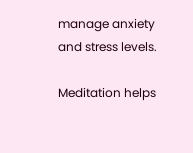manage anxiety and stress levels.

Meditation helps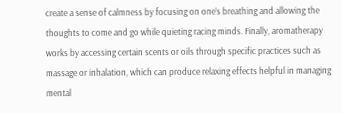create a sense of calmness by focusing on one’s breathing and allowing the thoughts to come and go while quieting racing minds. Finally, aromatherapy works by accessing certain scents or oils through specific practices such as massage or inhalation, which can produce relaxing effects helpful in managing mental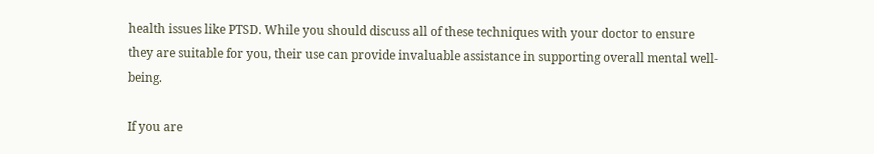health issues like PTSD. While you should discuss all of these techniques with your doctor to ensure they are suitable for you, their use can provide invaluable assistance in supporting overall mental well-being.

If you are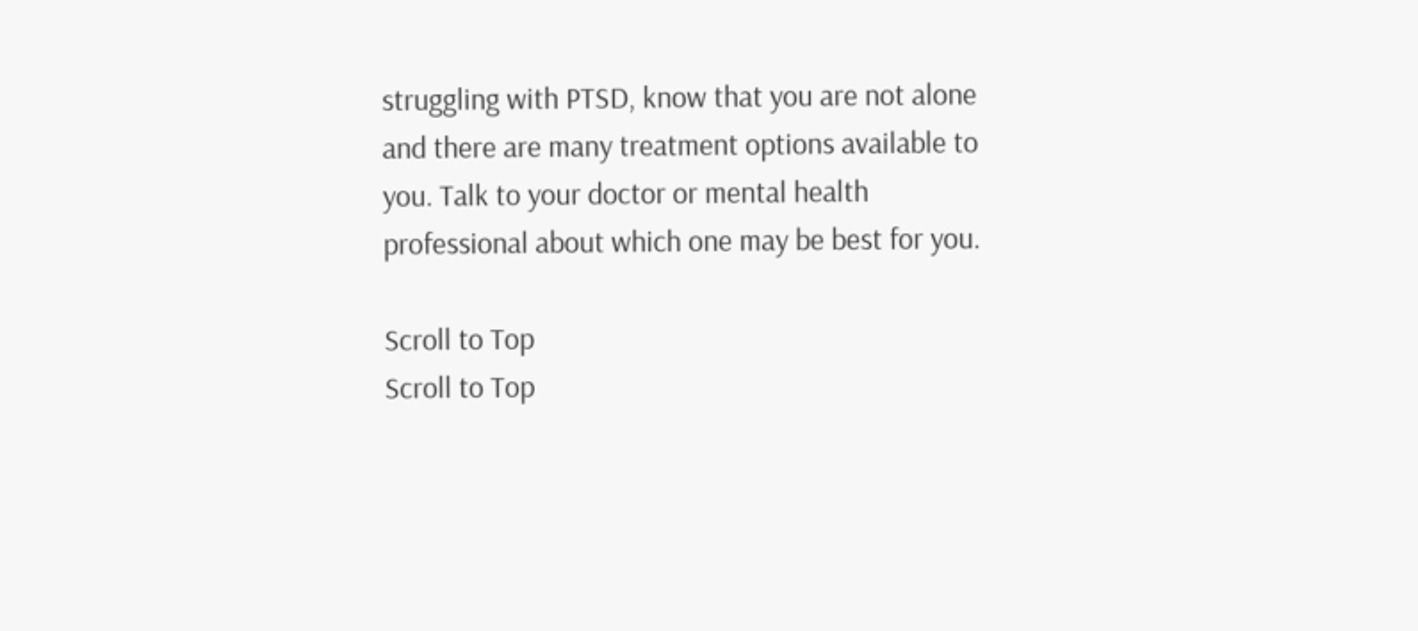struggling with PTSD, know that you are not alone and there are many treatment options available to you. Talk to your doctor or mental health professional about which one may be best for you.

Scroll to Top
Scroll to Top